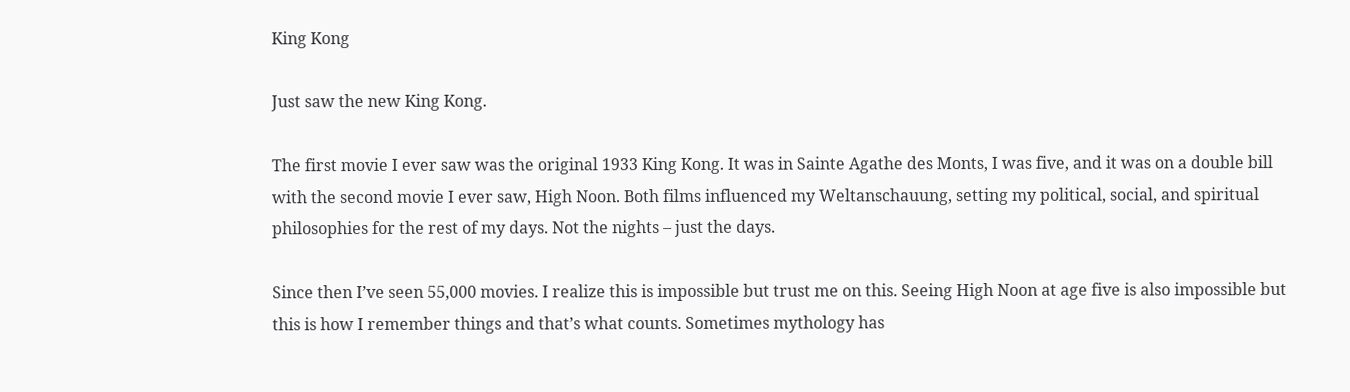King Kong

Just saw the new King Kong.

The first movie I ever saw was the original 1933 King Kong. It was in Sainte Agathe des Monts, I was five, and it was on a double bill with the second movie I ever saw, High Noon. Both films influenced my Weltanschauung, setting my political, social, and spiritual philosophies for the rest of my days. Not the nights – just the days.

Since then I’ve seen 55,000 movies. I realize this is impossible but trust me on this. Seeing High Noon at age five is also impossible but this is how I remember things and that’s what counts. Sometimes mythology has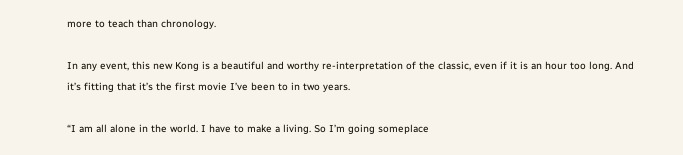more to teach than chronology.

In any event, this new Kong is a beautiful and worthy re-interpretation of the classic, even if it is an hour too long. And it’s fitting that it’s the first movie I’ve been to in two years.

“I am all alone in the world. I have to make a living. So I’m going someplace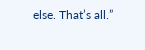else. That’s all.”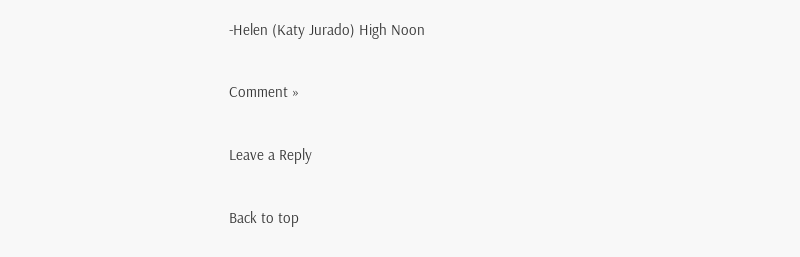-Helen (Katy Jurado) High Noon

Comment »

Leave a Reply

Back to top